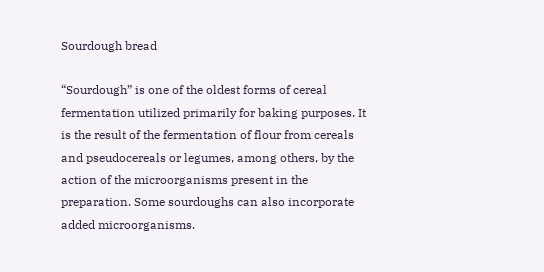Sourdough bread

“Sourdough” is one of the oldest forms of cereal fermentation utilized primarily for baking purposes. It is the result of the fermentation of flour from cereals and pseudocereals or legumes, among others, by the action of the microorganisms present in the preparation. Some sourdoughs can also incorporate added microorganisms.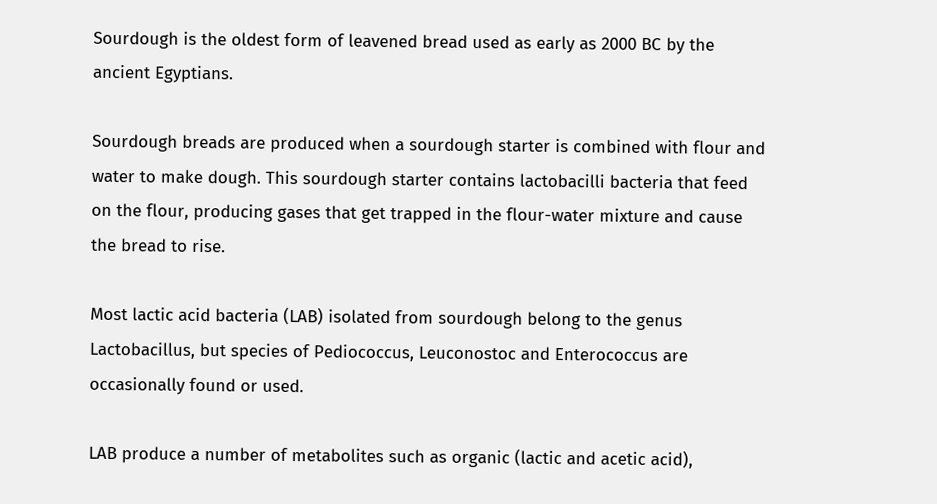Sourdough is the oldest form of leavened bread used as early as 2000 BC by the ancient Egyptians.

Sourdough breads are produced when a sourdough starter is combined with flour and water to make dough. This sourdough starter contains lactobacilli bacteria that feed on the flour, producing gases that get trapped in the flour-water mixture and cause the bread to rise.

Most lactic acid bacteria (LAB) isolated from sourdough belong to the genus Lactobacillus, but species of Pediococcus, Leuconostoc and Enterococcus are occasionally found or used.

LAB produce a number of metabolites such as organic (lactic and acetic acid),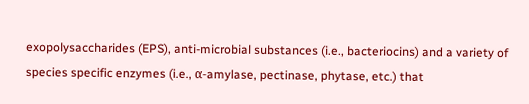exopolysaccharides (EPS), anti-microbial substances (i.e., bacteriocins) and a variety of species specific enzymes (i.e., α-amylase, pectinase, phytase, etc.) that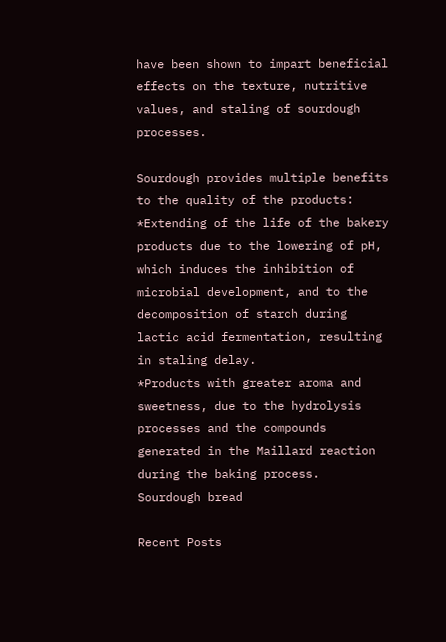have been shown to impart beneficial effects on the texture, nutritive values, and staling of sourdough processes.

Sourdough provides multiple benefits to the quality of the products:
*Extending of the life of the bakery products due to the lowering of pH, which induces the inhibition of microbial development, and to the decomposition of starch during lactic acid fermentation, resulting in staling delay.
*Products with greater aroma and sweetness, due to the hydrolysis processes and the compounds generated in the Maillard reaction during the baking process.
Sourdough bread

Recent Posts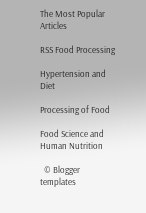The Most Popular Articles

RSS Food Processing

Hypertension and Diet

Processing of Food

Food Science and Human Nutrition

  © Blogger templates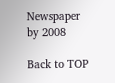Newspaper by 2008

Back to TOP